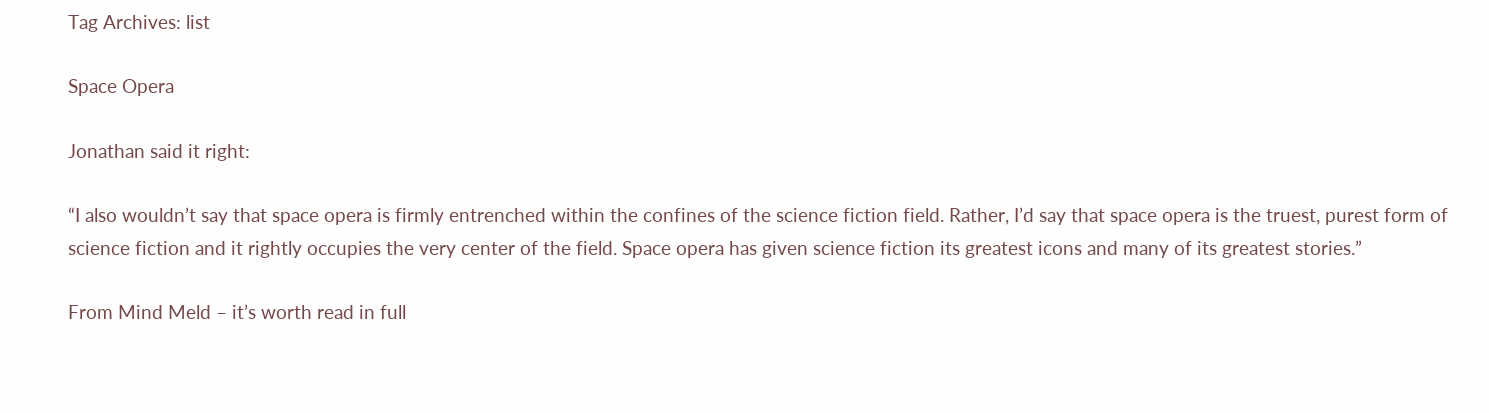Tag Archives: list

Space Opera

Jonathan said it right:

“I also wouldn’t say that space opera is firmly entrenched within the confines of the science fiction field. Rather, I’d say that space opera is the truest, purest form of science fiction and it rightly occupies the very center of the field. Space opera has given science fiction its greatest icons and many of its greatest stories.”

From Mind Meld – it’s worth read in full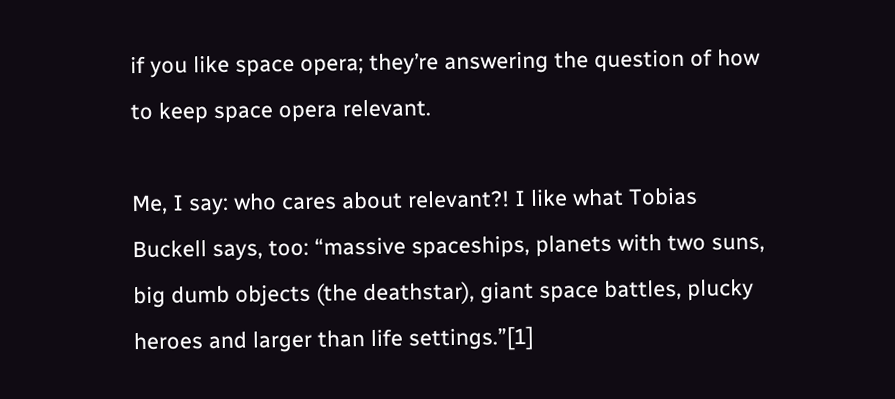if you like space opera; they’re answering the question of how to keep space opera relevant.

Me, I say: who cares about relevant?! I like what Tobias Buckell says, too: “massive spaceships, planets with two suns, big dumb objects (the deathstar), giant space battles, plucky heroes and larger than life settings.”[1]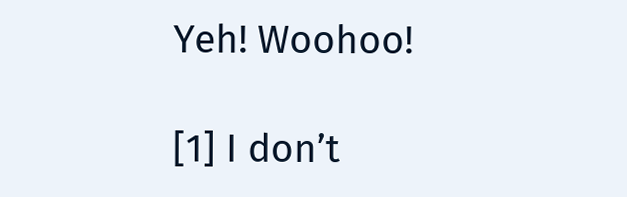Yeh! Woohoo!

[1] I don’t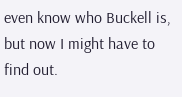even know who Buckell is, but now I might have to find out.